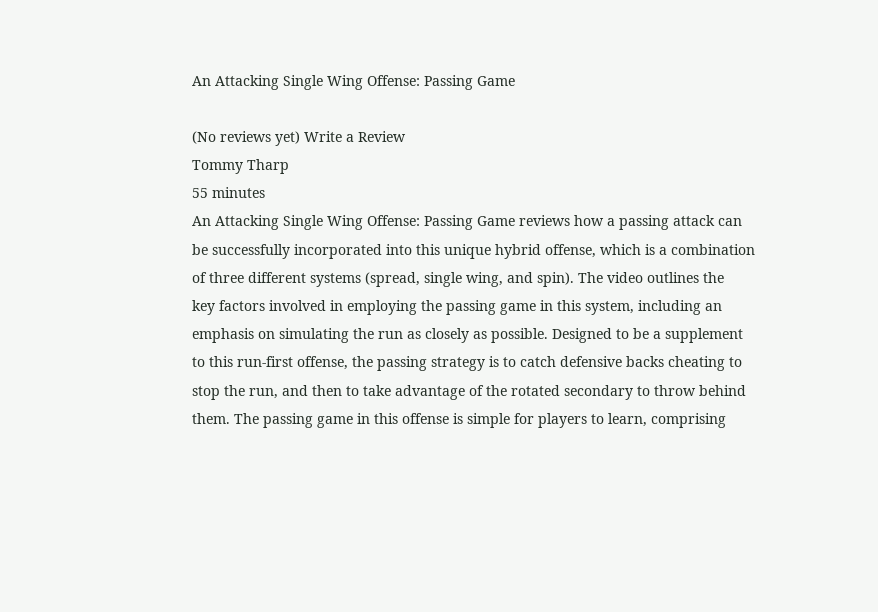An Attacking Single Wing Offense: Passing Game

(No reviews yet) Write a Review
Tommy Tharp
55 minutes
An Attacking Single Wing Offense: Passing Game reviews how a passing attack can
be successfully incorporated into this unique hybrid offense, which is a combination
of three different systems (spread, single wing, and spin). The video outlines the
key factors involved in employing the passing game in this system, including an
emphasis on simulating the run as closely as possible. Designed to be a supplement
to this run-first offense, the passing strategy is to catch defensive backs cheating to
stop the run, and then to take advantage of the rotated secondary to throw behind
them. The passing game in this offense is simple for players to learn, comprising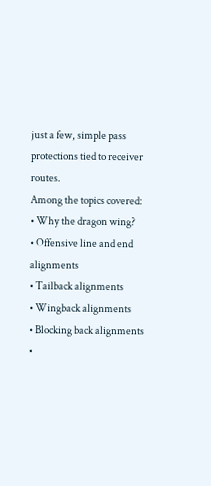just a few, simple pass protections tied to receiver routes.
Among the topics covered:
• Why the dragon wing?
• Offensive line and end alignments
• Tailback alignments
• Wingback alignments
• Blocking back alignments
•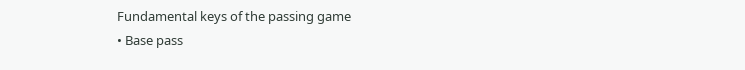Fundamental keys of the passing game
• Base pass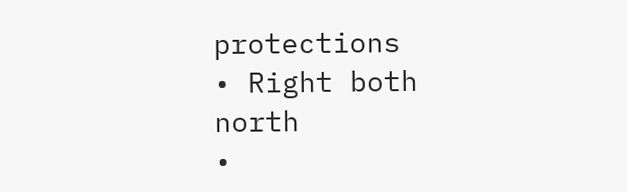protections
• Right both north
•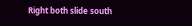Right both slide south